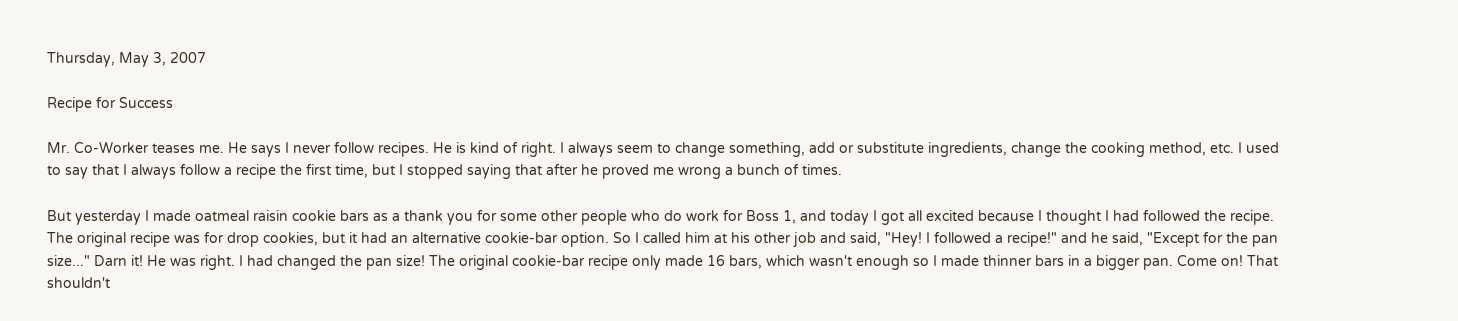Thursday, May 3, 2007

Recipe for Success

Mr. Co-Worker teases me. He says I never follow recipes. He is kind of right. I always seem to change something, add or substitute ingredients, change the cooking method, etc. I used to say that I always follow a recipe the first time, but I stopped saying that after he proved me wrong a bunch of times.

But yesterday I made oatmeal raisin cookie bars as a thank you for some other people who do work for Boss 1, and today I got all excited because I thought I had followed the recipe. The original recipe was for drop cookies, but it had an alternative cookie-bar option. So I called him at his other job and said, "Hey! I followed a recipe!" and he said, "Except for the pan size..." Darn it! He was right. I had changed the pan size! The original cookie-bar recipe only made 16 bars, which wasn't enough so I made thinner bars in a bigger pan. Come on! That shouldn't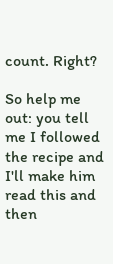count. Right?

So help me out: you tell me I followed the recipe and I'll make him read this and then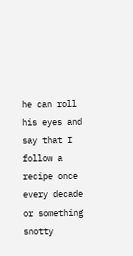he can roll his eyes and say that I follow a recipe once every decade or something snotty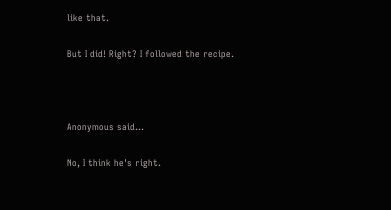like that.

But I did! Right? I followed the recipe.



Anonymous said...

No, I think he's right.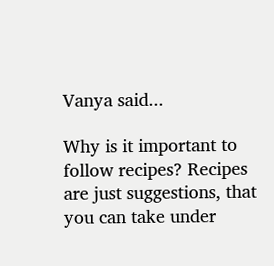Vanya said...

Why is it important to follow recipes? Recipes are just suggestions, that you can take under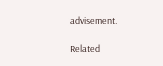advisement.

Related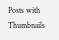Posts with Thumbnails